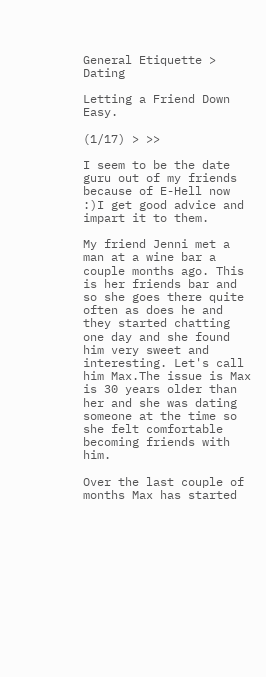General Etiquette > Dating

Letting a Friend Down Easy.

(1/17) > >>

I seem to be the date guru out of my friends because of E-Hell now :)I get good advice and impart it to them.

My friend Jenni met a man at a wine bar a couple months ago. This is her friends bar and so she goes there quite often as does he and they started chatting one day and she found him very sweet and interesting. Let's call him Max.The issue is Max is 30 years older than her and she was dating someone at the time so she felt comfortable becoming friends with him.

Over the last couple of months Max has started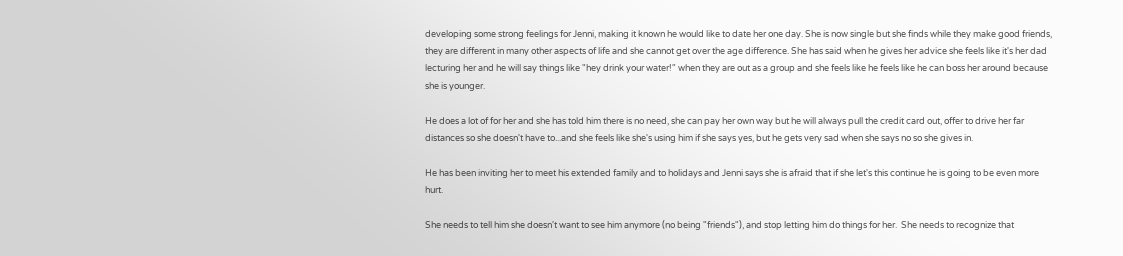developing some strong feelings for Jenni, making it known he would like to date her one day. She is now single but she finds while they make good friends, they are different in many other aspects of life and she cannot get over the age difference. She has said when he gives her advice she feels like it's her dad lecturing her and he will say things like "hey drink your water!" when they are out as a group and she feels like he feels like he can boss her around because she is younger.

He does a lot of for her and she has told him there is no need, she can pay her own way but he will always pull the credit card out, offer to drive her far distances so she doesn't have to...and she feels like she's using him if she says yes, but he gets very sad when she says no so she gives in.

He has been inviting her to meet his extended family and to holidays and Jenni says she is afraid that if she let's this continue he is going to be even more hurt.

She needs to tell him she doesn't want to see him anymore (no being "friends"), and stop letting him do things for her.  She needs to recognize that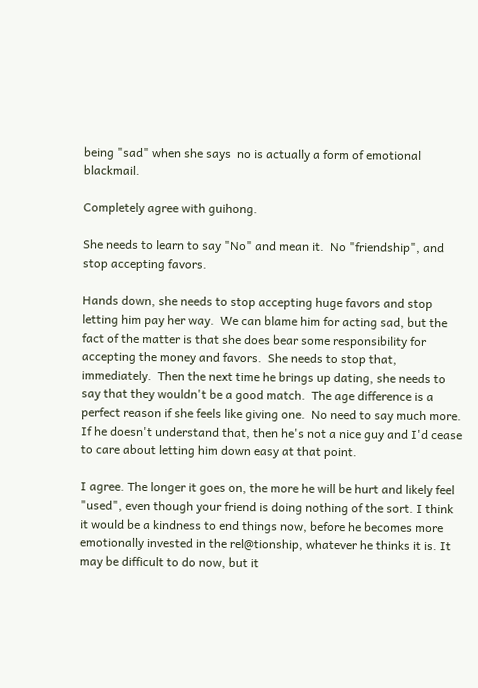being "sad" when she says  no is actually a form of emotional blackmail.

Completely agree with guihong.

She needs to learn to say "No" and mean it.  No "friendship", and stop accepting favors.

Hands down, she needs to stop accepting huge favors and stop letting him pay her way.  We can blame him for acting sad, but the fact of the matter is that she does bear some responsibility for accepting the money and favors.  She needs to stop that, immediately.  Then the next time he brings up dating, she needs to say that they wouldn't be a good match.  The age difference is a perfect reason if she feels like giving one.  No need to say much more.  If he doesn't understand that, then he's not a nice guy and I'd cease to care about letting him down easy at that point.

I agree. The longer it goes on, the more he will be hurt and likely feel "used", even though your friend is doing nothing of the sort. I think it would be a kindness to end things now, before he becomes more emotionally invested in the rel@tionship, whatever he thinks it is. It may be difficult to do now, but it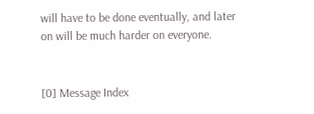will have to be done eventually, and later on will be much harder on everyone.


[0] Message Index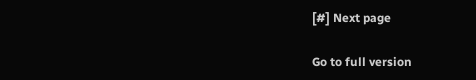[#] Next page

Go to full version